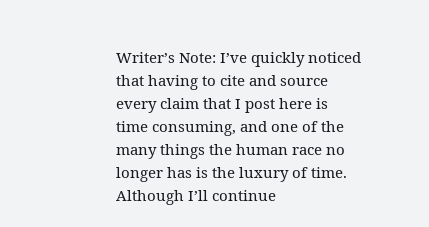Writer’s Note: I’ve quickly noticed that having to cite and source every claim that I post here is time consuming, and one of the many things the human race no longer has is the luxury of time. Although I’ll continue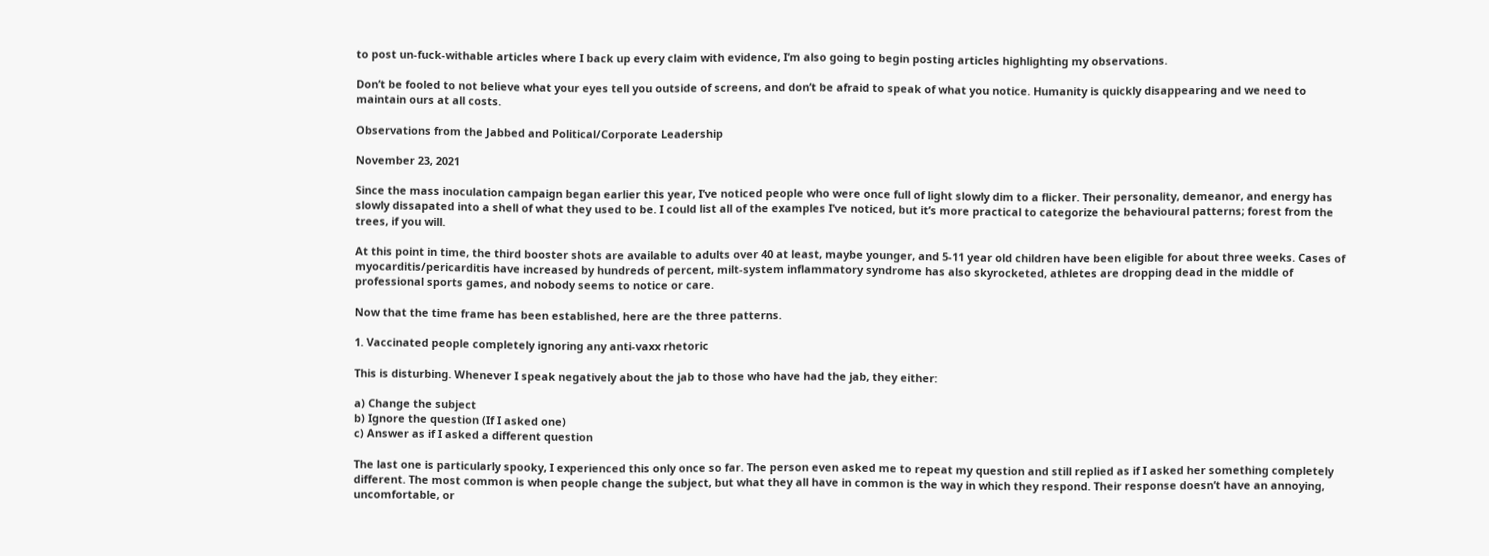to post un-fuck-withable articles where I back up every claim with evidence, I’m also going to begin posting articles highlighting my observations.

Don’t be fooled to not believe what your eyes tell you outside of screens, and don’t be afraid to speak of what you notice. Humanity is quickly disappearing and we need to maintain ours at all costs.

Observations from the Jabbed and Political/Corporate Leadership

November 23, 2021

Since the mass inoculation campaign began earlier this year, I’ve noticed people who were once full of light slowly dim to a flicker. Their personality, demeanor, and energy has slowly dissapated into a shell of what they used to be. I could list all of the examples I’ve noticed, but it’s more practical to categorize the behavioural patterns; forest from the trees, if you will.

At this point in time, the third booster shots are available to adults over 40 at least, maybe younger, and 5-11 year old children have been eligible for about three weeks. Cases of myocarditis/pericarditis have increased by hundreds of percent, milt-system inflammatory syndrome has also skyrocketed, athletes are dropping dead in the middle of professional sports games, and nobody seems to notice or care.

Now that the time frame has been established, here are the three patterns.

1. Vaccinated people completely ignoring any anti-vaxx rhetoric

This is disturbing. Whenever I speak negatively about the jab to those who have had the jab, they either:

a) Change the subject
b) Ignore the question (If I asked one)
c) Answer as if I asked a different question

The last one is particularly spooky, I experienced this only once so far. The person even asked me to repeat my question and still replied as if I asked her something completely different. The most common is when people change the subject, but what they all have in common is the way in which they respond. Their response doesn’t have an annoying, uncomfortable, or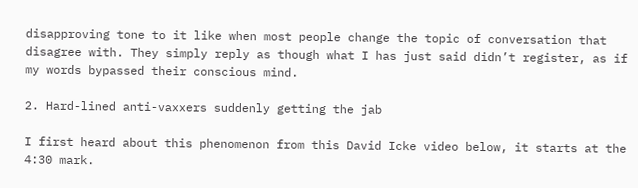disapproving tone to it like when most people change the topic of conversation that disagree with. They simply reply as though what I has just said didn’t register, as if my words bypassed their conscious mind.

2. Hard-lined anti-vaxxers suddenly getting the jab

I first heard about this phenomenon from this David Icke video below, it starts at the 4:30 mark.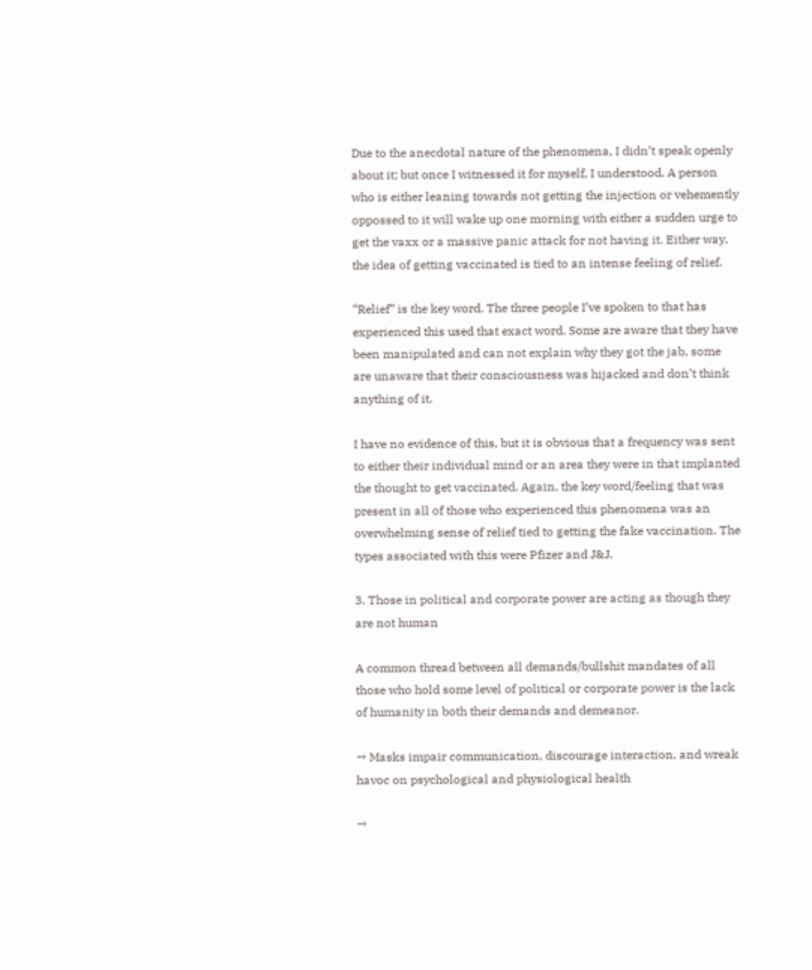Due to the anecdotal nature of the phenomena, I didn’t speak openly about it; but once I witnessed it for myself, I understood. A person who is either leaning towards not getting the injection or vehemently oppossed to it will wake up one morning with either a sudden urge to get the vaxx or a massive panic attack for not having it. Either way, the idea of getting vaccinated is tied to an intense feeling of relief.

“Relief” is the key word. The three people I’ve spoken to that has experienced this used that exact word. Some are aware that they have been manipulated and can not explain why they got the jab, some are unaware that their consciousness was hijacked and don’t think anything of it.

I have no evidence of this, but it is obvious that a frequency was sent to either their individual mind or an area they were in that implanted the thought to get vaccinated. Again, the key word/feeling that was present in all of those who experienced this phenomena was an overwhelming sense of relief tied to getting the fake vaccination. The types associated with this were Pfizer and J&J.

3. Those in political and corporate power are acting as though they are not human

A common thread between all demands/bullshit mandates of all those who hold some level of political or corporate power is the lack of humanity in both their demands and demeanor.

→ Masks impair communication, discourage interaction, and wreak havoc on psychological and physiological health

→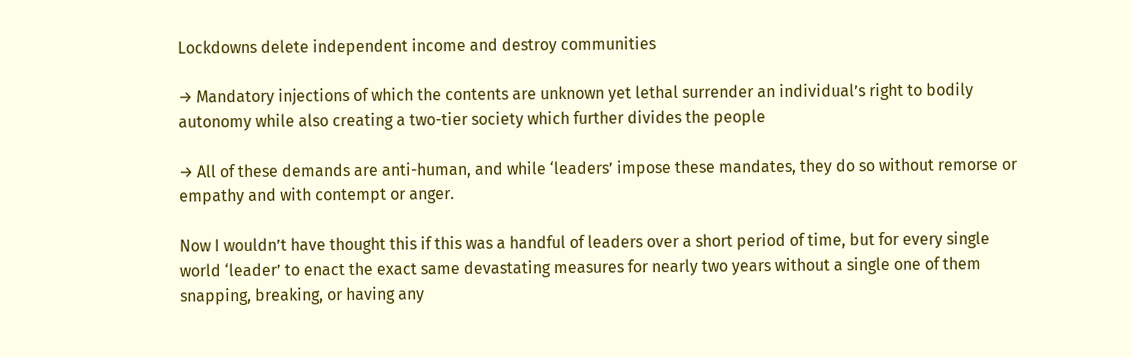Lockdowns delete independent income and destroy communities

→ Mandatory injections of which the contents are unknown yet lethal surrender an individual’s right to bodily autonomy while also creating a two-tier society which further divides the people

→ All of these demands are anti-human, and while ‘leaders’ impose these mandates, they do so without remorse or empathy and with contempt or anger.

Now I wouldn’t have thought this if this was a handful of leaders over a short period of time, but for every single world ‘leader’ to enact the exact same devastating measures for nearly two years without a single one of them snapping, breaking, or having any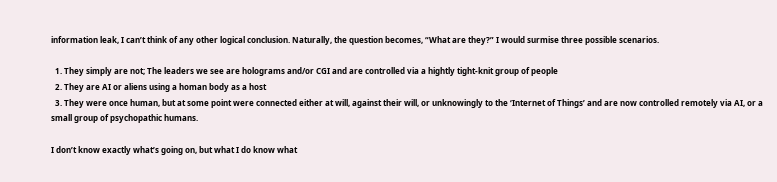information leak, I can’t think of any other logical conclusion. Naturally, the question becomes, “What are they?” I would surmise three possible scenarios.

  1. They simply are not; The leaders we see are holograms and/or CGI and are controlled via a hightly tight-knit group of people
  2. They are AI or aliens using a homan body as a host
  3. They were once human, but at some point were connected either at will, against their will, or unknowingly to the ‘Internet of Things’ and are now controlled remotely via AI, or a small group of psychopathic humans.

I don’t know exactly what’s going on, but what I do know what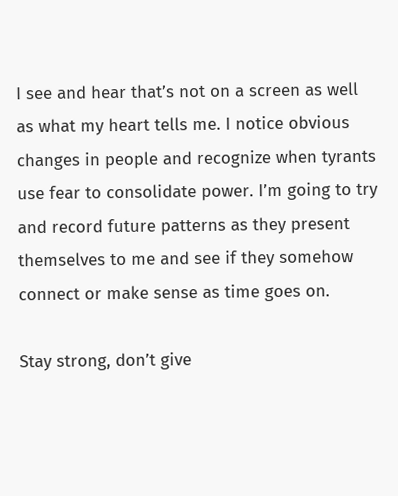I see and hear that’s not on a screen as well as what my heart tells me. I notice obvious changes in people and recognize when tyrants use fear to consolidate power. I’m going to try and record future patterns as they present themselves to me and see if they somehow connect or make sense as time goes on.

Stay strong, don’t give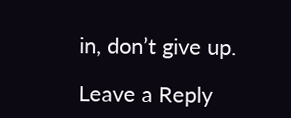in, don’t give up.

Leave a Reply